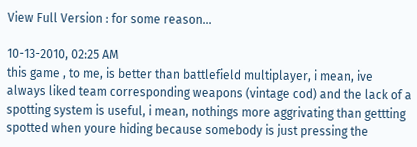View Full Version : for some reason...

10-13-2010, 02:25 AM
this game , to me, is better than battlefield multiplayer, i mean, ive always liked team corresponding weapons (vintage cod) and the lack of a spotting system is useful, i mean, nothings more aggrivating than gettting spotted when youre hiding because somebody is just pressing the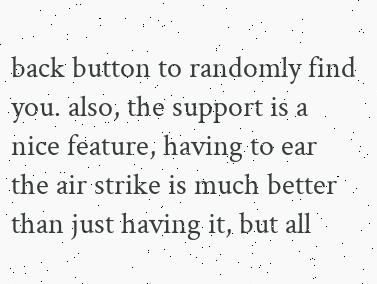back button to randomly find you. also, the support is a nice feature, having to ear the air strike is much better than just having it, but all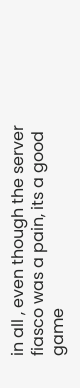in all , even though the server fiasco was a pain, its a good game